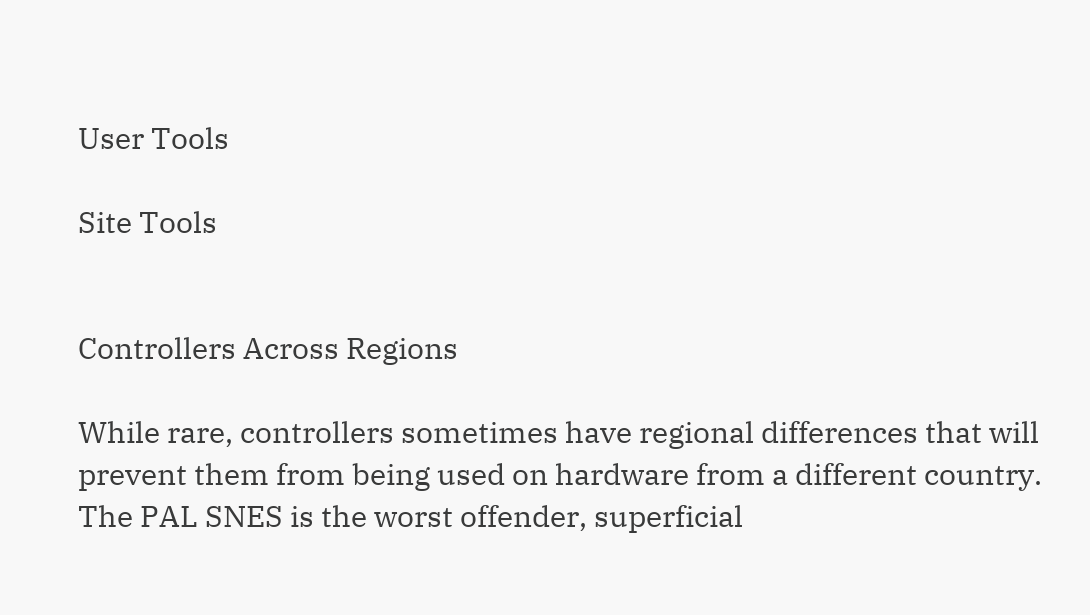User Tools

Site Tools


Controllers Across Regions

While rare, controllers sometimes have regional differences that will prevent them from being used on hardware from a different country. The PAL SNES is the worst offender, superficial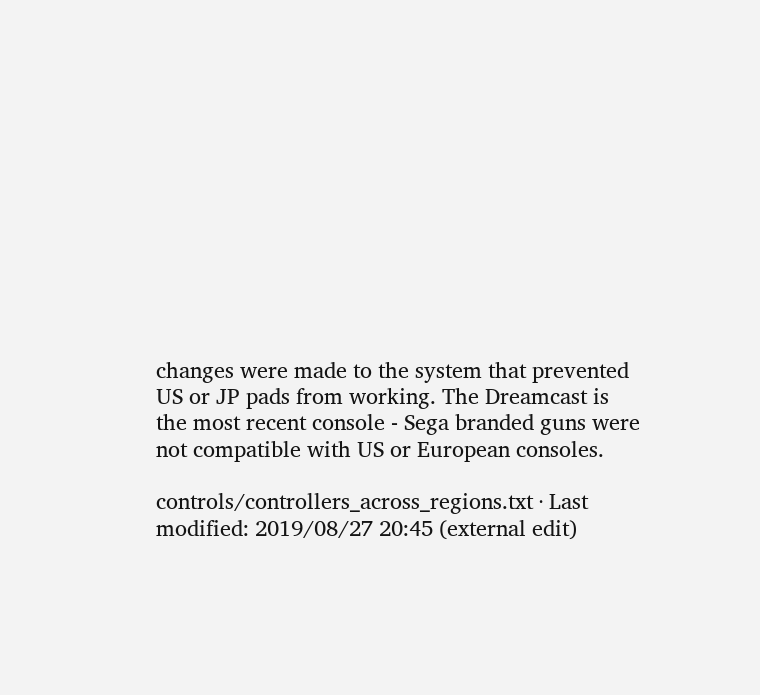changes were made to the system that prevented US or JP pads from working. The Dreamcast is the most recent console - Sega branded guns were not compatible with US or European consoles.

controls/controllers_across_regions.txt · Last modified: 2019/08/27 20:45 (external edit)